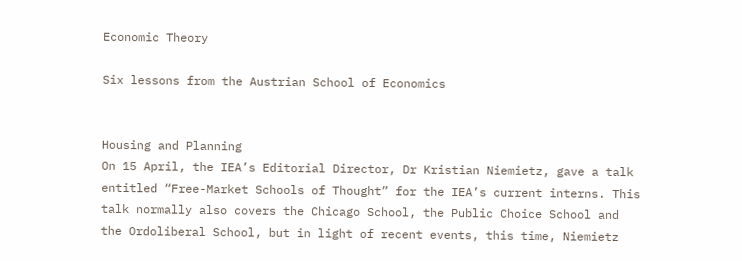Economic Theory

Six lessons from the Austrian School of Economics


Housing and Planning
On 15 April, the IEA’s Editorial Director, Dr Kristian Niemietz, gave a talk entitled “Free-Market Schools of Thought” for the IEA’s current interns. This talk normally also covers the Chicago School, the Public Choice School and the Ordoliberal School, but in light of recent events, this time, Niemietz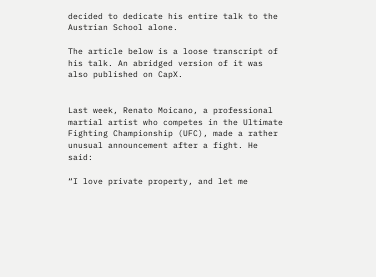decided to dedicate his entire talk to the Austrian School alone.

The article below is a loose transcript of his talk. An abridged version of it was also published on CapX.


Last week, Renato Moicano, a professional martial artist who competes in the Ultimate Fighting Championship (UFC), made a rather unusual announcement after a fight. He said:

“I love private property, and let me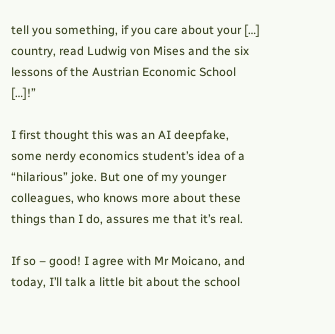tell you something, if you care about your […] country, read Ludwig von Mises and the six lessons of the Austrian Economic School […]!”

I first thought this was an AI deepfake, some nerdy economics student’s idea of a “hilarious” joke. But one of my younger colleagues, who knows more about these things than I do, assures me that it’s real.

If so – good! I agree with Mr Moicano, and today, I’ll talk a little bit about the school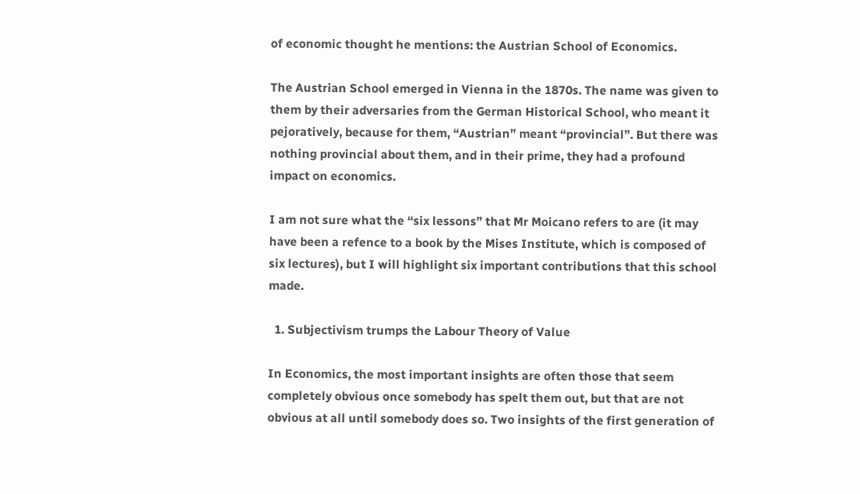of economic thought he mentions: the Austrian School of Economics.

The Austrian School emerged in Vienna in the 1870s. The name was given to them by their adversaries from the German Historical School, who meant it pejoratively, because for them, “Austrian” meant “provincial”. But there was nothing provincial about them, and in their prime, they had a profound impact on economics.

I am not sure what the “six lessons” that Mr Moicano refers to are (it may have been a refence to a book by the Mises Institute, which is composed of six lectures), but I will highlight six important contributions that this school made.

  1. Subjectivism trumps the Labour Theory of Value

In Economics, the most important insights are often those that seem completely obvious once somebody has spelt them out, but that are not obvious at all until somebody does so. Two insights of the first generation of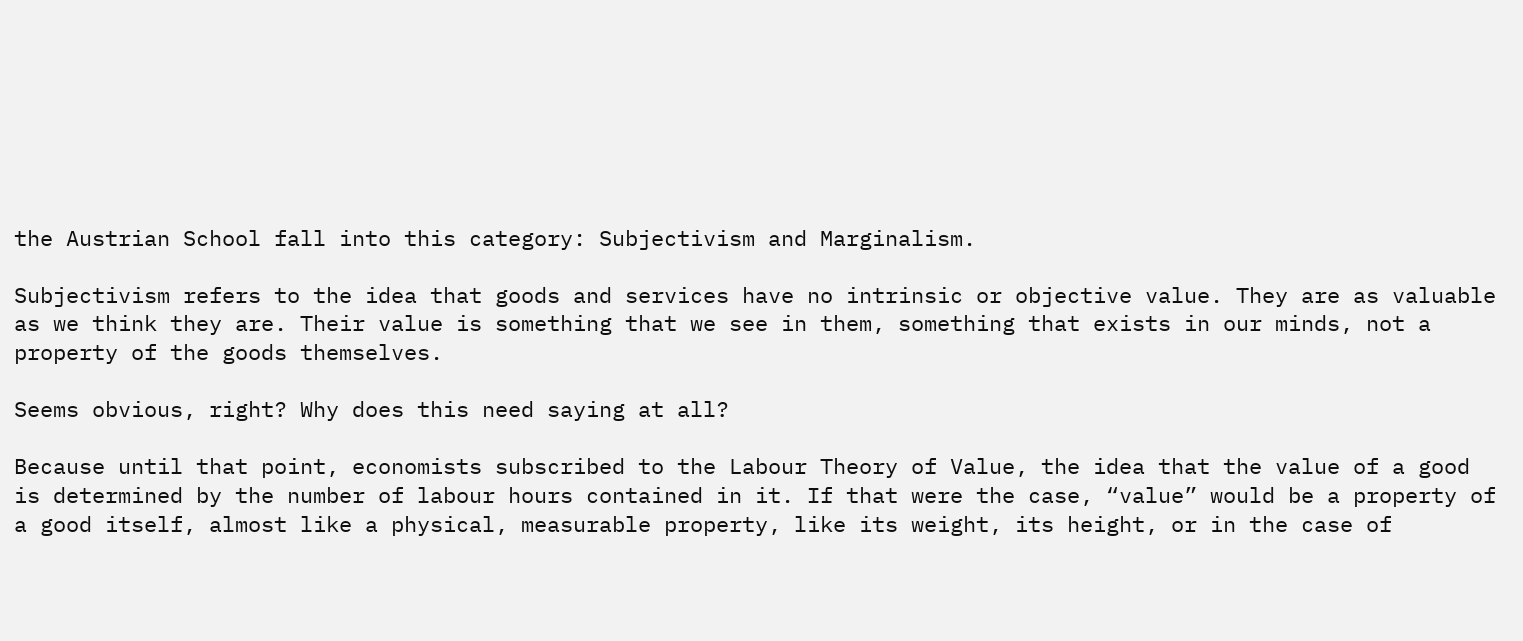the Austrian School fall into this category: Subjectivism and Marginalism.

Subjectivism refers to the idea that goods and services have no intrinsic or objective value. They are as valuable as we think they are. Their value is something that we see in them, something that exists in our minds, not a property of the goods themselves.

Seems obvious, right? Why does this need saying at all?

Because until that point, economists subscribed to the Labour Theory of Value, the idea that the value of a good is determined by the number of labour hours contained in it. If that were the case, “value” would be a property of a good itself, almost like a physical, measurable property, like its weight, its height, or in the case of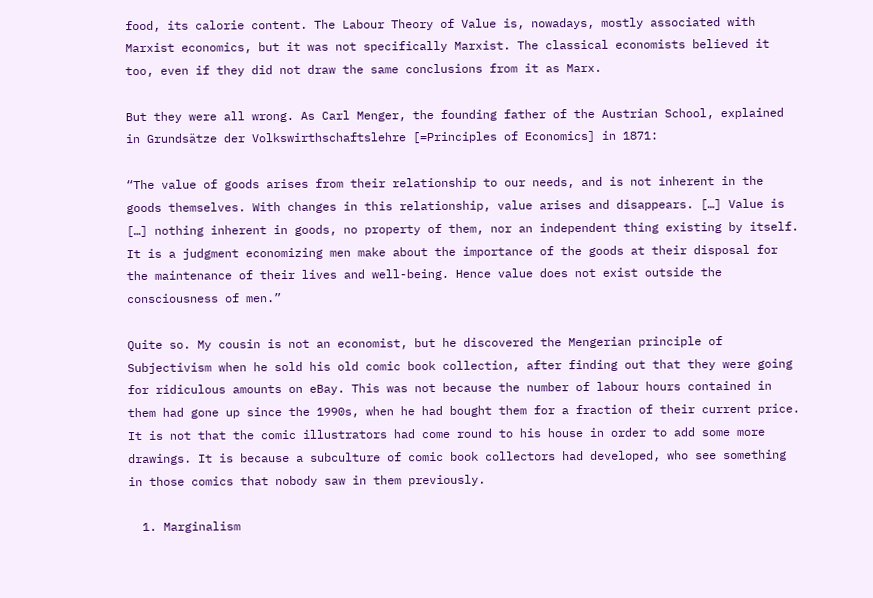food, its calorie content. The Labour Theory of Value is, nowadays, mostly associated with Marxist economics, but it was not specifically Marxist. The classical economists believed it too, even if they did not draw the same conclusions from it as Marx.

But they were all wrong. As Carl Menger, the founding father of the Austrian School, explained in Grundsätze der Volkswirthschaftslehre [=Principles of Economics] in 1871:

“The value of goods arises from their relationship to our needs, and is not inherent in the goods themselves. With changes in this relationship, value arises and disappears. […] Value is […] nothing inherent in goods, no property of them, nor an independent thing existing by itself. It is a judgment economizing men make about the importance of the goods at their disposal for the maintenance of their lives and well-being. Hence value does not exist outside the consciousness of men.”

Quite so. My cousin is not an economist, but he discovered the Mengerian principle of Subjectivism when he sold his old comic book collection, after finding out that they were going for ridiculous amounts on eBay. This was not because the number of labour hours contained in them had gone up since the 1990s, when he had bought them for a fraction of their current price. It is not that the comic illustrators had come round to his house in order to add some more drawings. It is because a subculture of comic book collectors had developed, who see something in those comics that nobody saw in them previously.

  1. Marginalism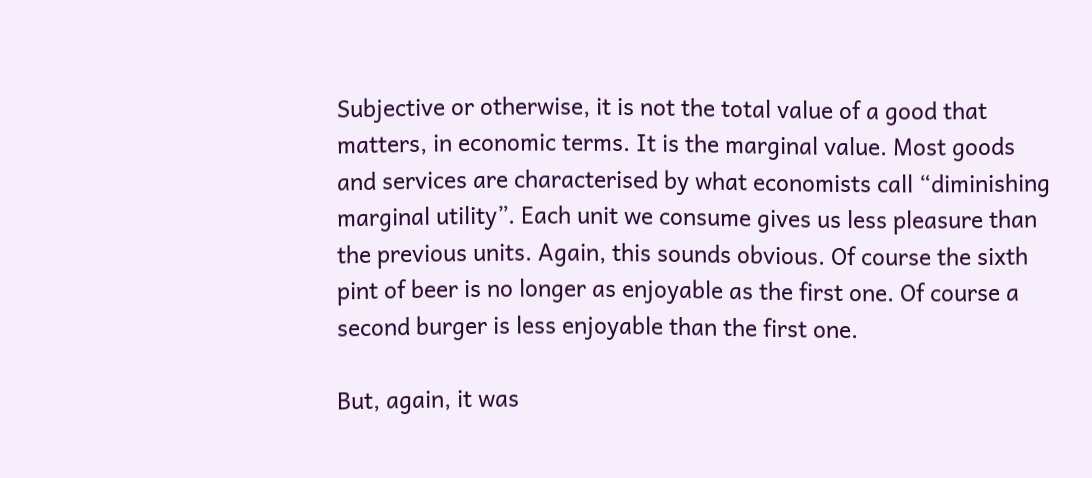Subjective or otherwise, it is not the total value of a good that matters, in economic terms. It is the marginal value. Most goods and services are characterised by what economists call “diminishing marginal utility”. Each unit we consume gives us less pleasure than the previous units. Again, this sounds obvious. Of course the sixth pint of beer is no longer as enjoyable as the first one. Of course a second burger is less enjoyable than the first one.

But, again, it was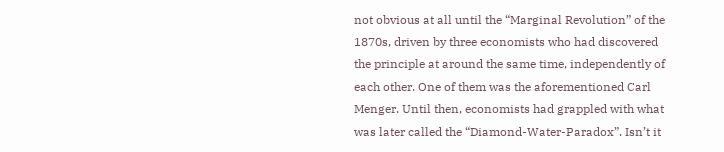not obvious at all until the “Marginal Revolution” of the 1870s, driven by three economists who had discovered the principle at around the same time, independently of each other. One of them was the aforementioned Carl Menger. Until then, economists had grappled with what was later called the “Diamond-Water-Paradox”. Isn’t it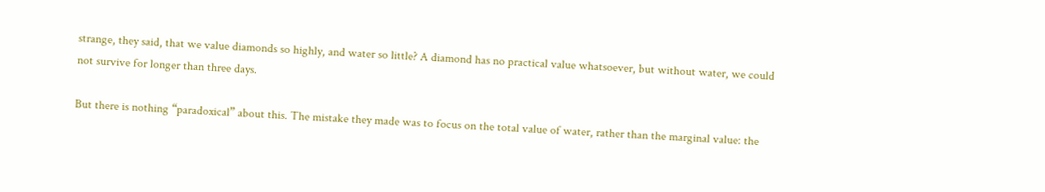strange, they said, that we value diamonds so highly, and water so little? A diamond has no practical value whatsoever, but without water, we could not survive for longer than three days.

But there is nothing “paradoxical” about this. The mistake they made was to focus on the total value of water, rather than the marginal value: the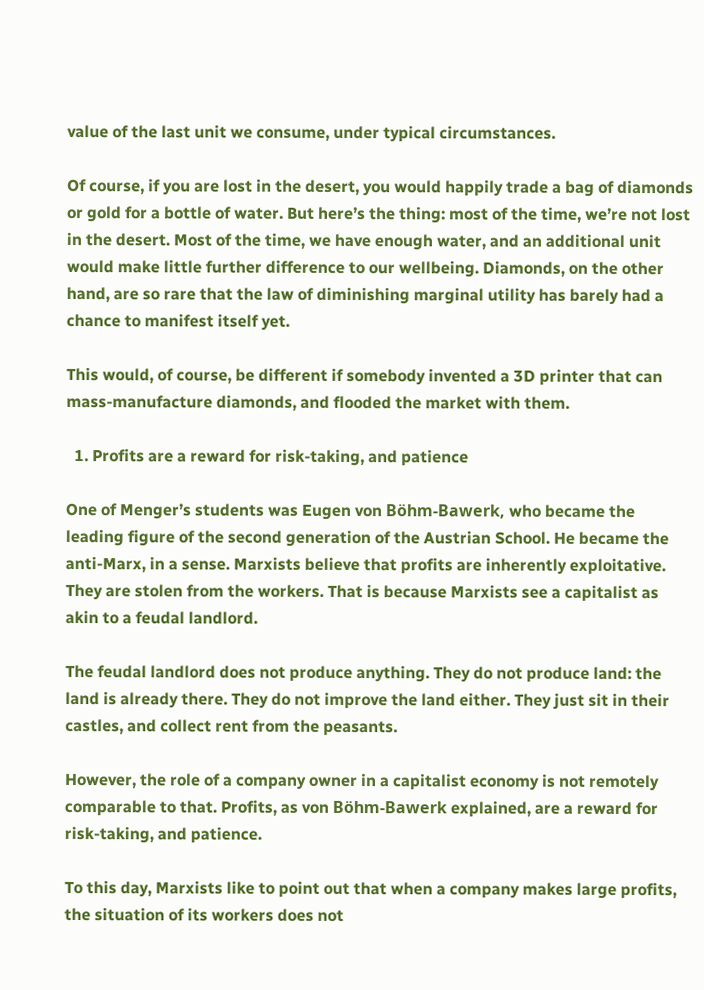value of the last unit we consume, under typical circumstances.

Of course, if you are lost in the desert, you would happily trade a bag of diamonds or gold for a bottle of water. But here’s the thing: most of the time, we’re not lost in the desert. Most of the time, we have enough water, and an additional unit would make little further difference to our wellbeing. Diamonds, on the other hand, are so rare that the law of diminishing marginal utility has barely had a chance to manifest itself yet.

This would, of course, be different if somebody invented a 3D printer that can mass-manufacture diamonds, and flooded the market with them.

  1. Profits are a reward for risk-taking, and patience

One of Menger’s students was Eugen von Böhm-Bawerk, who became the leading figure of the second generation of the Austrian School. He became the anti-Marx, in a sense. Marxists believe that profits are inherently exploitative. They are stolen from the workers. That is because Marxists see a capitalist as akin to a feudal landlord.

The feudal landlord does not produce anything. They do not produce land: the land is already there. They do not improve the land either. They just sit in their castles, and collect rent from the peasants.

However, the role of a company owner in a capitalist economy is not remotely comparable to that. Profits, as von Böhm-Bawerk explained, are a reward for risk-taking, and patience.

To this day, Marxists like to point out that when a company makes large profits, the situation of its workers does not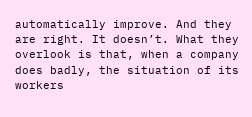automatically improve. And they are right. It doesn’t. What they overlook is that, when a company does badly, the situation of its workers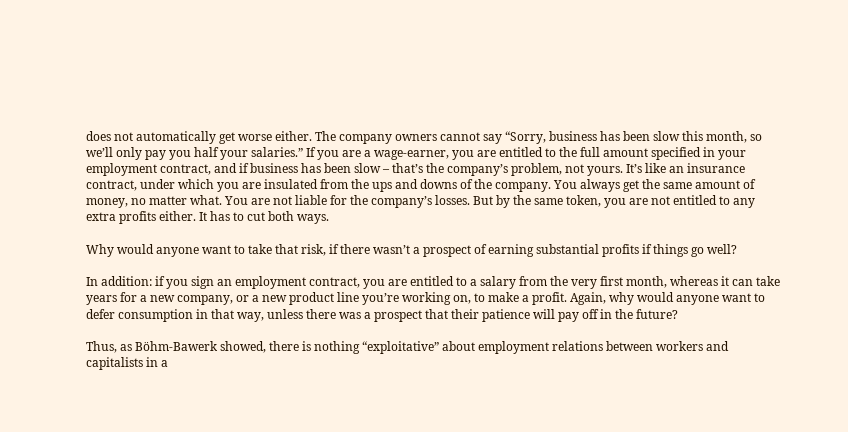does not automatically get worse either. The company owners cannot say “Sorry, business has been slow this month, so we’ll only pay you half your salaries.” If you are a wage-earner, you are entitled to the full amount specified in your employment contract, and if business has been slow – that’s the company’s problem, not yours. It’s like an insurance contract, under which you are insulated from the ups and downs of the company. You always get the same amount of money, no matter what. You are not liable for the company’s losses. But by the same token, you are not entitled to any extra profits either. It has to cut both ways.

Why would anyone want to take that risk, if there wasn’t a prospect of earning substantial profits if things go well?

In addition: if you sign an employment contract, you are entitled to a salary from the very first month, whereas it can take years for a new company, or a new product line you’re working on, to make a profit. Again, why would anyone want to defer consumption in that way, unless there was a prospect that their patience will pay off in the future?

Thus, as Böhm-Bawerk showed, there is nothing “exploitative” about employment relations between workers and capitalists in a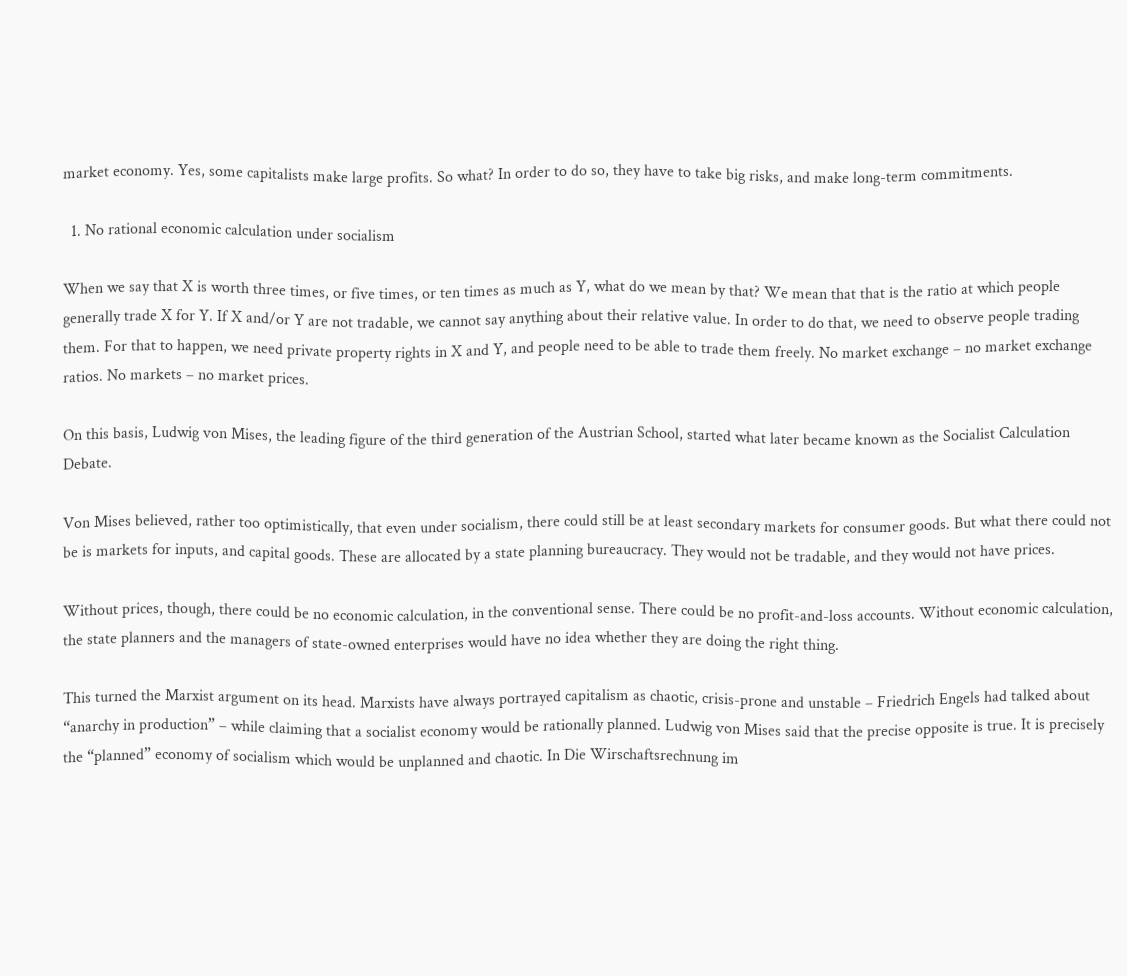market economy. Yes, some capitalists make large profits. So what? In order to do so, they have to take big risks, and make long-term commitments.

  1. No rational economic calculation under socialism

When we say that X is worth three times, or five times, or ten times as much as Y, what do we mean by that? We mean that that is the ratio at which people generally trade X for Y. If X and/or Y are not tradable, we cannot say anything about their relative value. In order to do that, we need to observe people trading them. For that to happen, we need private property rights in X and Y, and people need to be able to trade them freely. No market exchange – no market exchange ratios. No markets – no market prices.

On this basis, Ludwig von Mises, the leading figure of the third generation of the Austrian School, started what later became known as the Socialist Calculation Debate.

Von Mises believed, rather too optimistically, that even under socialism, there could still be at least secondary markets for consumer goods. But what there could not be is markets for inputs, and capital goods. These are allocated by a state planning bureaucracy. They would not be tradable, and they would not have prices.

Without prices, though, there could be no economic calculation, in the conventional sense. There could be no profit-and-loss accounts. Without economic calculation, the state planners and the managers of state-owned enterprises would have no idea whether they are doing the right thing.

This turned the Marxist argument on its head. Marxists have always portrayed capitalism as chaotic, crisis-prone and unstable – Friedrich Engels had talked about “anarchy in production” – while claiming that a socialist economy would be rationally planned. Ludwig von Mises said that the precise opposite is true. It is precisely the “planned” economy of socialism which would be unplanned and chaotic. In Die Wirschaftsrechnung im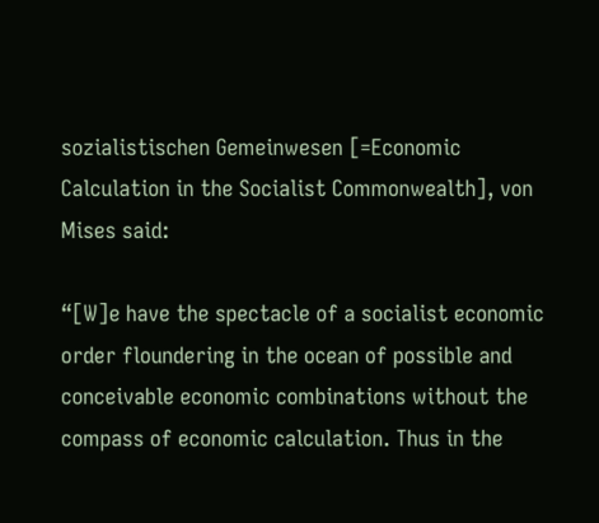sozialistischen Gemeinwesen [=Economic Calculation in the Socialist Commonwealth], von Mises said:

“[W]e have the spectacle of a socialist economic order floundering in the ocean of possible and conceivable economic combinations without the compass of economic calculation. Thus in the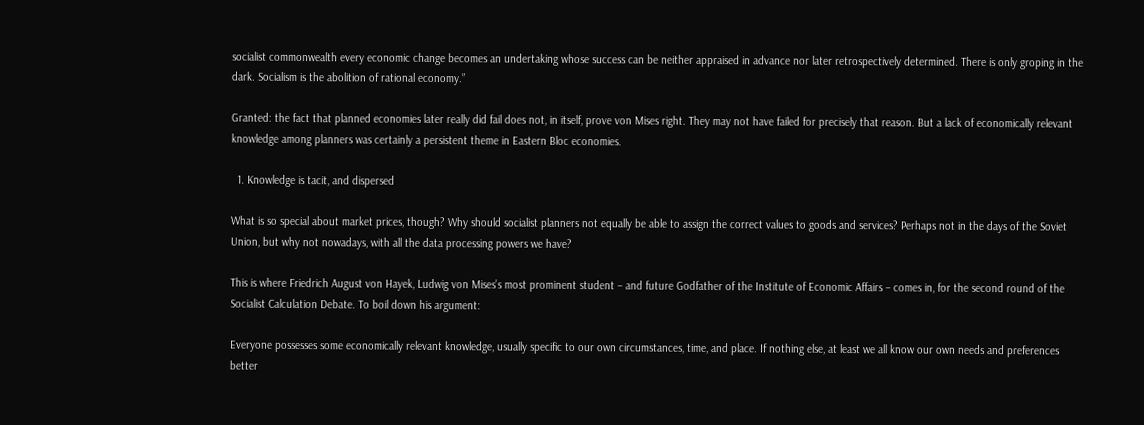socialist commonwealth every economic change becomes an undertaking whose success can be neither appraised in advance nor later retrospectively determined. There is only groping in the dark. Socialism is the abolition of rational economy.”

Granted: the fact that planned economies later really did fail does not, in itself, prove von Mises right. They may not have failed for precisely that reason. But a lack of economically relevant knowledge among planners was certainly a persistent theme in Eastern Bloc economies.

  1. Knowledge is tacit, and dispersed

What is so special about market prices, though? Why should socialist planners not equally be able to assign the correct values to goods and services? Perhaps not in the days of the Soviet Union, but why not nowadays, with all the data processing powers we have?

This is where Friedrich August von Hayek, Ludwig von Mises’s most prominent student – and future Godfather of the Institute of Economic Affairs – comes in, for the second round of the Socialist Calculation Debate. To boil down his argument:

Everyone possesses some economically relevant knowledge, usually specific to our own circumstances, time, and place. If nothing else, at least we all know our own needs and preferences better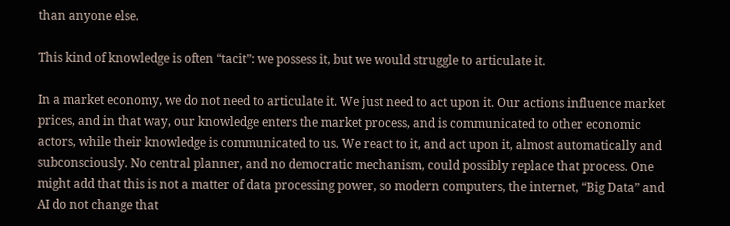than anyone else.

This kind of knowledge is often “tacit”: we possess it, but we would struggle to articulate it.

In a market economy, we do not need to articulate it. We just need to act upon it. Our actions influence market prices, and in that way, our knowledge enters the market process, and is communicated to other economic actors, while their knowledge is communicated to us. We react to it, and act upon it, almost automatically and subconsciously. No central planner, and no democratic mechanism, could possibly replace that process. One might add that this is not a matter of data processing power, so modern computers, the internet, “Big Data” and AI do not change that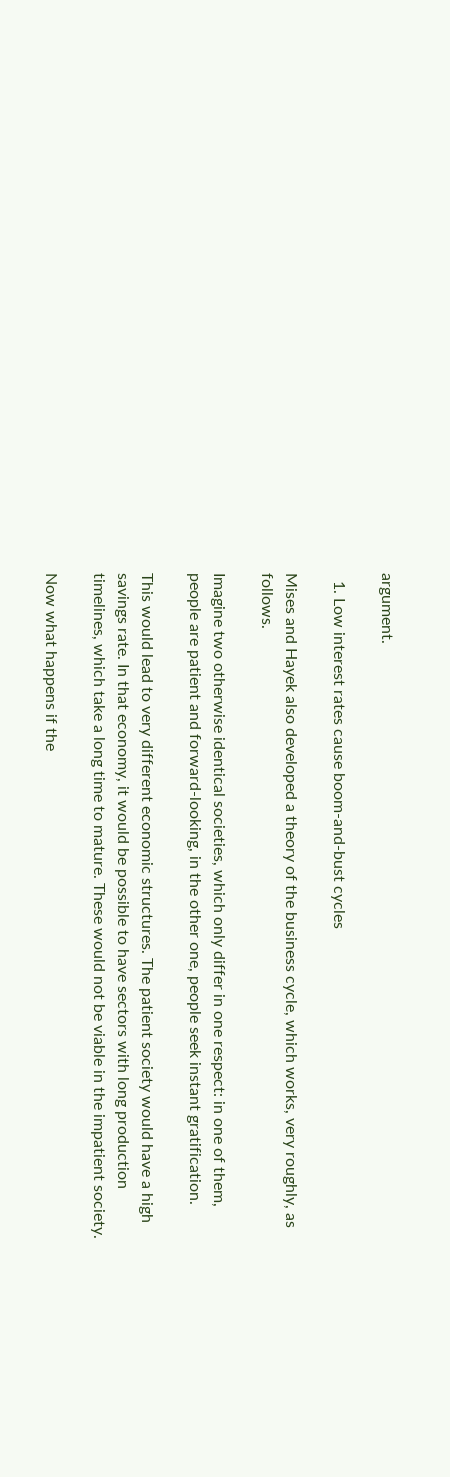argument.

  1. Low interest rates cause boom-and-bust cycles

Mises and Hayek also developed a theory of the business cycle, which works, very roughly, as follows.

Imagine two otherwise identical societies, which only differ in one respect: in one of them, people are patient and forward-looking, in the other one, people seek instant gratification.

This would lead to very different economic structures. The patient society would have a high savings rate. In that economy, it would be possible to have sectors with long production timelines, which take a long time to mature. These would not be viable in the impatient society.

Now what happens if the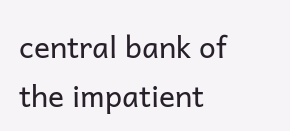central bank of the impatient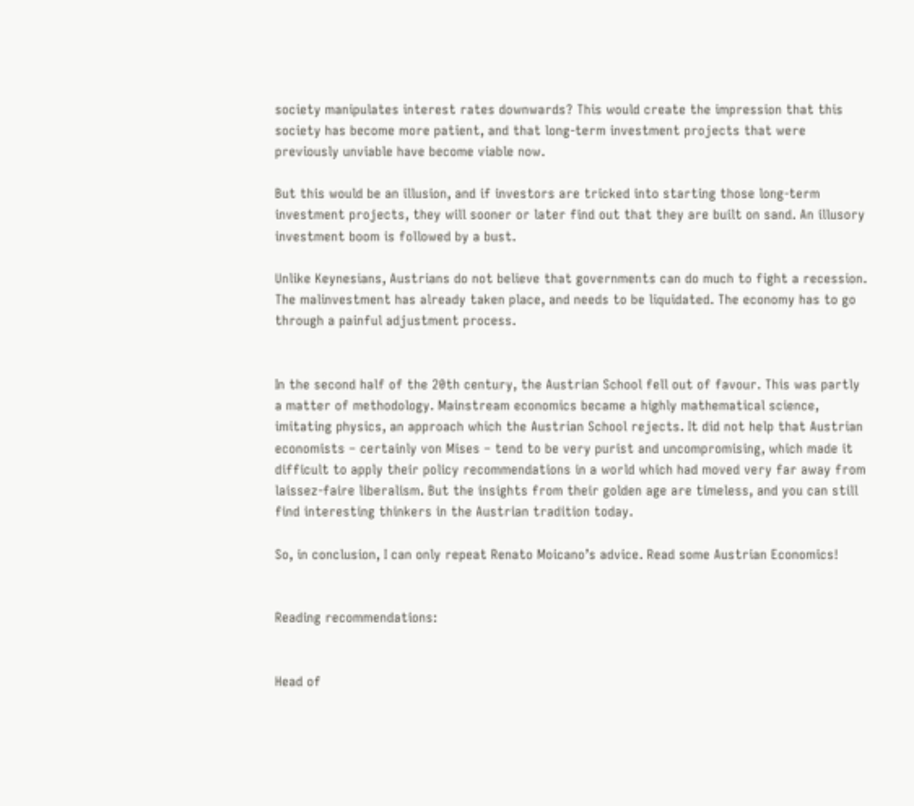society manipulates interest rates downwards? This would create the impression that this society has become more patient, and that long-term investment projects that were previously unviable have become viable now.

But this would be an illusion, and if investors are tricked into starting those long-term investment projects, they will sooner or later find out that they are built on sand. An illusory investment boom is followed by a bust.

Unlike Keynesians, Austrians do not believe that governments can do much to fight a recession. The malinvestment has already taken place, and needs to be liquidated. The economy has to go through a painful adjustment process.


In the second half of the 20th century, the Austrian School fell out of favour. This was partly a matter of methodology. Mainstream economics became a highly mathematical science, imitating physics, an approach which the Austrian School rejects. It did not help that Austrian economists – certainly von Mises – tend to be very purist and uncompromising, which made it difficult to apply their policy recommendations in a world which had moved very far away from laissez-faire liberalism. But the insights from their golden age are timeless, and you can still find interesting thinkers in the Austrian tradition today.

So, in conclusion, I can only repeat Renato Moicano’s advice. Read some Austrian Economics!


Reading recommendations:


Head of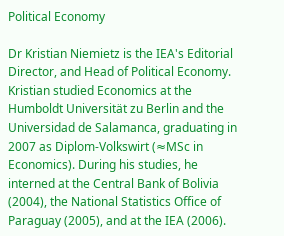Political Economy

Dr Kristian Niemietz is the IEA's Editorial Director, and Head of Political Economy. Kristian studied Economics at the Humboldt Universität zu Berlin and the Universidad de Salamanca, graduating in 2007 as Diplom-Volkswirt (≈MSc in Economics). During his studies, he interned at the Central Bank of Bolivia (2004), the National Statistics Office of Paraguay (2005), and at the IEA (2006).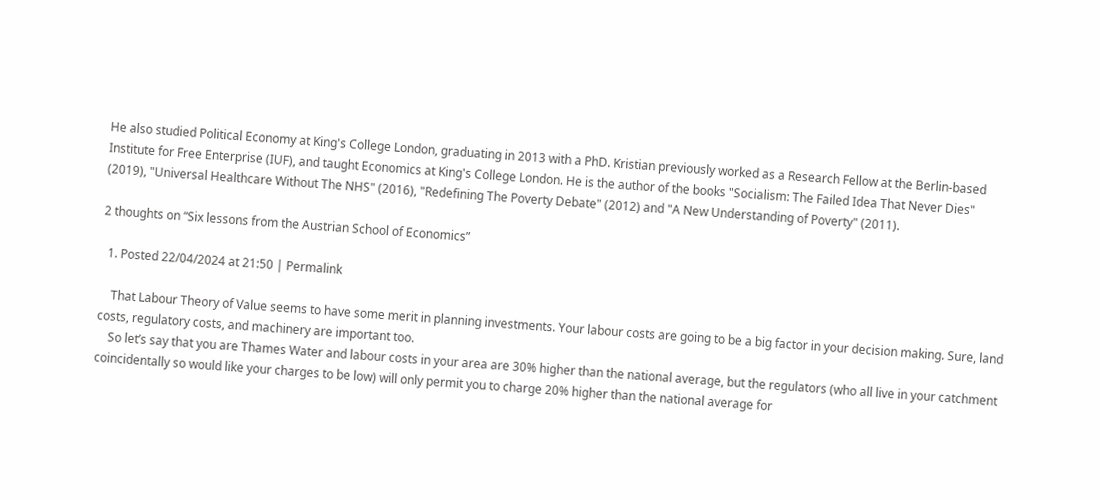He also studied Political Economy at King's College London, graduating in 2013 with a PhD. Kristian previously worked as a Research Fellow at the Berlin-based Institute for Free Enterprise (IUF), and taught Economics at King's College London. He is the author of the books "Socialism: The Failed Idea That Never Dies" (2019), "Universal Healthcare Without The NHS" (2016), "Redefining The Poverty Debate" (2012) and "A New Understanding of Poverty" (2011).

2 thoughts on “Six lessons from the Austrian School of Economics”

  1. Posted 22/04/2024 at 21:50 | Permalink

    That Labour Theory of Value seems to have some merit in planning investments. Your labour costs are going to be a big factor in your decision making. Sure, land costs, regulatory costs, and machinery are important too.
    So let’s say that you are Thames Water and labour costs in your area are 30% higher than the national average, but the regulators (who all live in your catchment coincidentally so would like your charges to be low) will only permit you to charge 20% higher than the national average for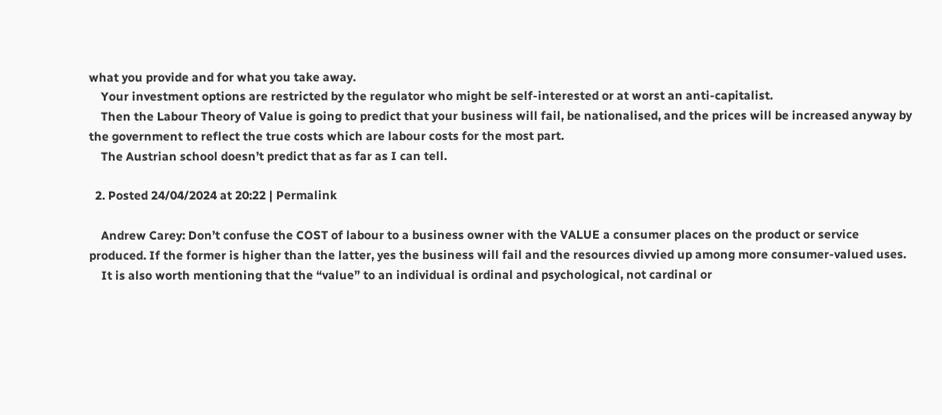what you provide and for what you take away.
    Your investment options are restricted by the regulator who might be self-interested or at worst an anti-capitalist.
    Then the Labour Theory of Value is going to predict that your business will fail, be nationalised, and the prices will be increased anyway by the government to reflect the true costs which are labour costs for the most part.
    The Austrian school doesn’t predict that as far as I can tell.

  2. Posted 24/04/2024 at 20:22 | Permalink

    Andrew Carey: Don’t confuse the COST of labour to a business owner with the VALUE a consumer places on the product or service produced. If the former is higher than the latter, yes the business will fail and the resources divvied up among more consumer-valued uses.
    It is also worth mentioning that the “value” to an individual is ordinal and psychological, not cardinal or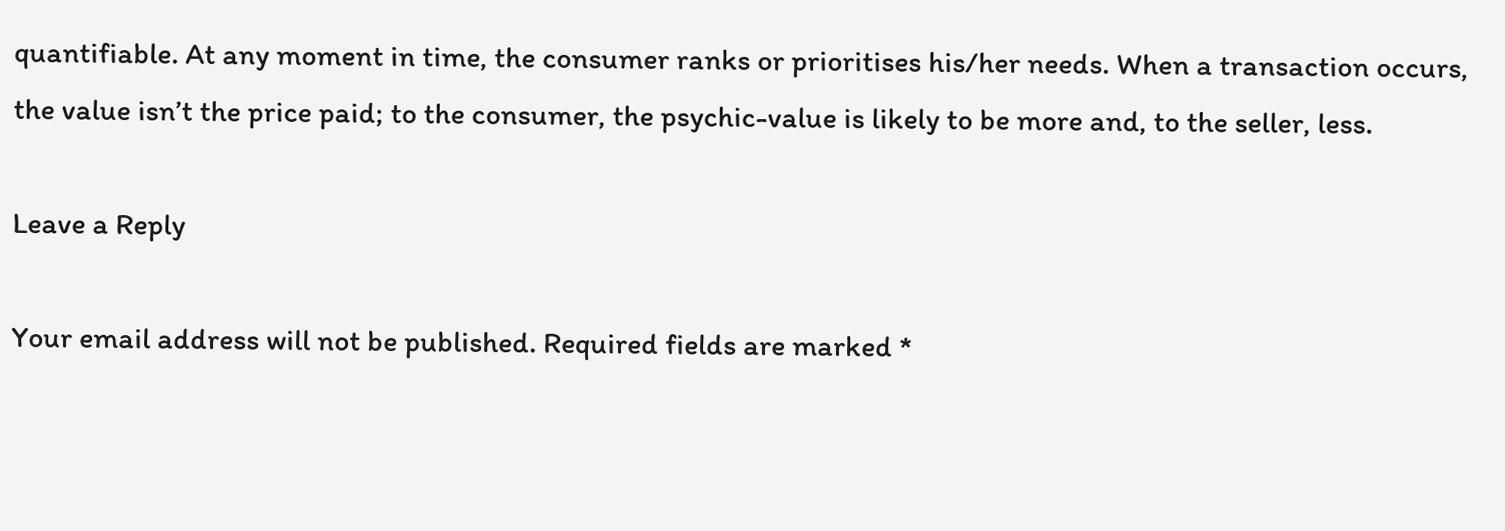quantifiable. At any moment in time, the consumer ranks or prioritises his/her needs. When a transaction occurs, the value isn’t the price paid; to the consumer, the psychic-value is likely to be more and, to the seller, less.

Leave a Reply

Your email address will not be published. Required fields are marked *